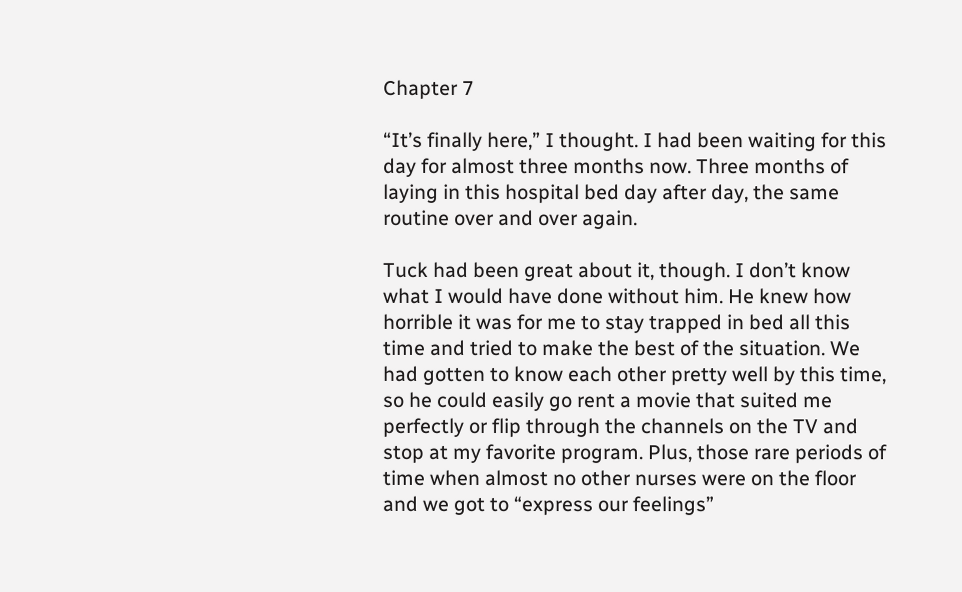Chapter 7

“It’s finally here,” I thought. I had been waiting for this day for almost three months now. Three months of laying in this hospital bed day after day, the same routine over and over again.

Tuck had been great about it, though. I don’t know what I would have done without him. He knew how horrible it was for me to stay trapped in bed all this time and tried to make the best of the situation. We had gotten to know each other pretty well by this time, so he could easily go rent a movie that suited me perfectly or flip through the channels on the TV and stop at my favorite program. Plus, those rare periods of time when almost no other nurses were on the floor and we got to “express our feelings”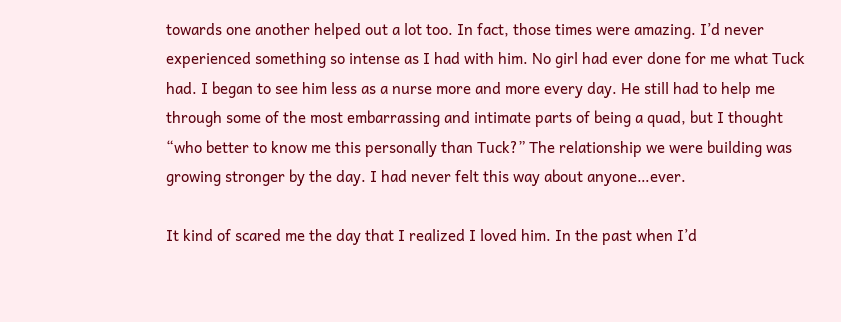towards one another helped out a lot too. In fact, those times were amazing. I’d never experienced something so intense as I had with him. No girl had ever done for me what Tuck had. I began to see him less as a nurse more and more every day. He still had to help me through some of the most embarrassing and intimate parts of being a quad, but I thought “who better to know me this personally than Tuck?” The relationship we were building was growing stronger by the day. I had never felt this way about anyone…ever.

It kind of scared me the day that I realized I loved him. In the past when I’d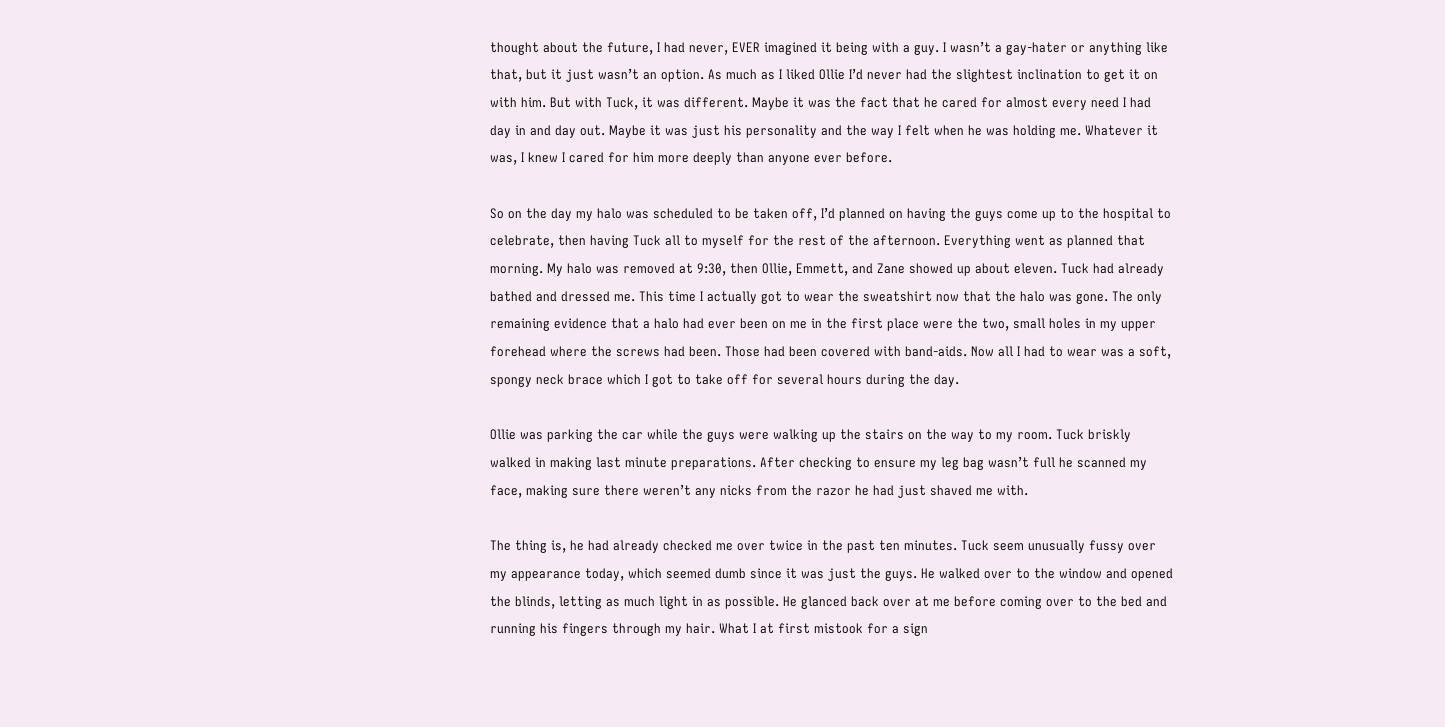thought about the future, I had never, EVER imagined it being with a guy. I wasn’t a gay-hater or anything like that, but it just wasn’t an option. As much as I liked Ollie I’d never had the slightest inclination to get it on with him. But with Tuck, it was different. Maybe it was the fact that he cared for almost every need I had day in and day out. Maybe it was just his personality and the way I felt when he was holding me. Whatever it was, I knew I cared for him more deeply than anyone ever before.

So on the day my halo was scheduled to be taken off, I’d planned on having the guys come up to the hospital to celebrate, then having Tuck all to myself for the rest of the afternoon. Everything went as planned that morning. My halo was removed at 9:30, then Ollie, Emmett, and Zane showed up about eleven. Tuck had already bathed and dressed me. This time I actually got to wear the sweatshirt now that the halo was gone. The only remaining evidence that a halo had ever been on me in the first place were the two, small holes in my upper forehead where the screws had been. Those had been covered with band-aids. Now all I had to wear was a soft, spongy neck brace which I got to take off for several hours during the day.

Ollie was parking the car while the guys were walking up the stairs on the way to my room. Tuck briskly walked in making last minute preparations. After checking to ensure my leg bag wasn’t full he scanned my face, making sure there weren’t any nicks from the razor he had just shaved me with.

The thing is, he had already checked me over twice in the past ten minutes. Tuck seem unusually fussy over my appearance today, which seemed dumb since it was just the guys. He walked over to the window and opened the blinds, letting as much light in as possible. He glanced back over at me before coming over to the bed and running his fingers through my hair. What I at first mistook for a sign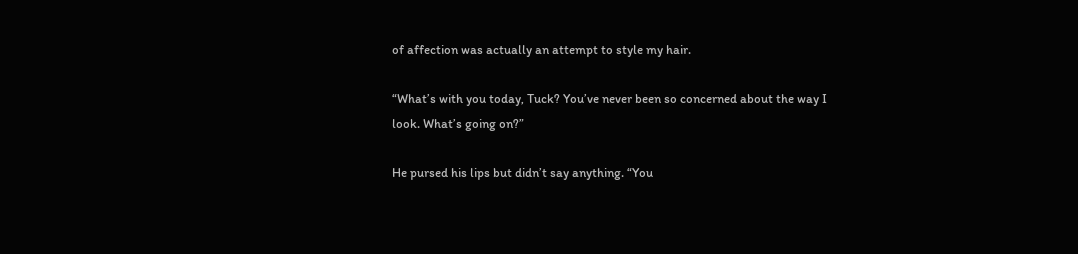of affection was actually an attempt to style my hair.

“What’s with you today, Tuck? You’ve never been so concerned about the way I look. What’s going on?”

He pursed his lips but didn’t say anything. “You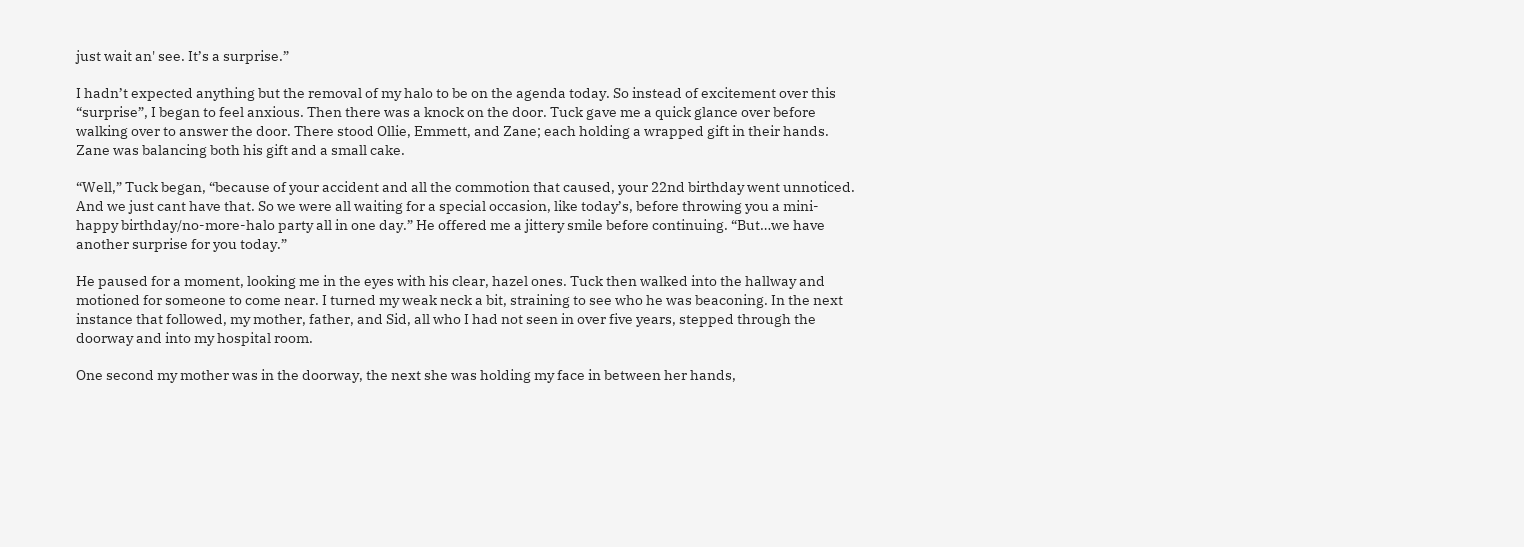just wait an' see. It’s a surprise.”

I hadn’t expected anything but the removal of my halo to be on the agenda today. So instead of excitement over this “surprise”, I began to feel anxious. Then there was a knock on the door. Tuck gave me a quick glance over before walking over to answer the door. There stood Ollie, Emmett, and Zane; each holding a wrapped gift in their hands. Zane was balancing both his gift and a small cake.

“Well,” Tuck began, “because of your accident and all the commotion that caused, your 22nd birthday went unnoticed. And we just cant have that. So we were all waiting for a special occasion, like today’s, before throwing you a mini-happy birthday/no-more-halo party all in one day.” He offered me a jittery smile before continuing. “But…we have another surprise for you today.”

He paused for a moment, looking me in the eyes with his clear, hazel ones. Tuck then walked into the hallway and motioned for someone to come near. I turned my weak neck a bit, straining to see who he was beaconing. In the next instance that followed, my mother, father, and Sid, all who I had not seen in over five years, stepped through the doorway and into my hospital room.

One second my mother was in the doorway, the next she was holding my face in between her hands,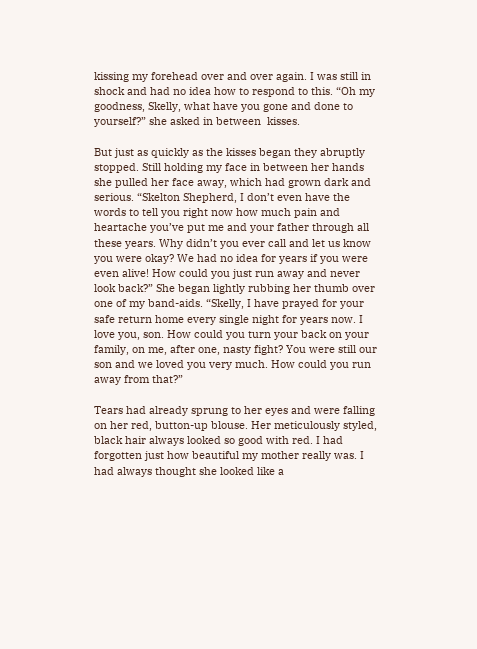kissing my forehead over and over again. I was still in shock and had no idea how to respond to this. “Oh my goodness, Skelly, what have you gone and done to yourself?” she asked in between  kisses.

But just as quickly as the kisses began they abruptly stopped. Still holding my face in between her hands she pulled her face away, which had grown dark and serious. “Skelton Shepherd, I don’t even have the words to tell you right now how much pain and heartache you’ve put me and your father through all these years. Why didn’t you ever call and let us know you were okay? We had no idea for years if you were even alive! How could you just run away and never look back?” She began lightly rubbing her thumb over one of my band-aids. “Skelly, I have prayed for your safe return home every single night for years now. I love you, son. How could you turn your back on your family, on me, after one, nasty fight? You were still our son and we loved you very much. How could you run away from that?”

Tears had already sprung to her eyes and were falling on her red, button-up blouse. Her meticulously styled, black hair always looked so good with red. I had forgotten just how beautiful my mother really was. I had always thought she looked like a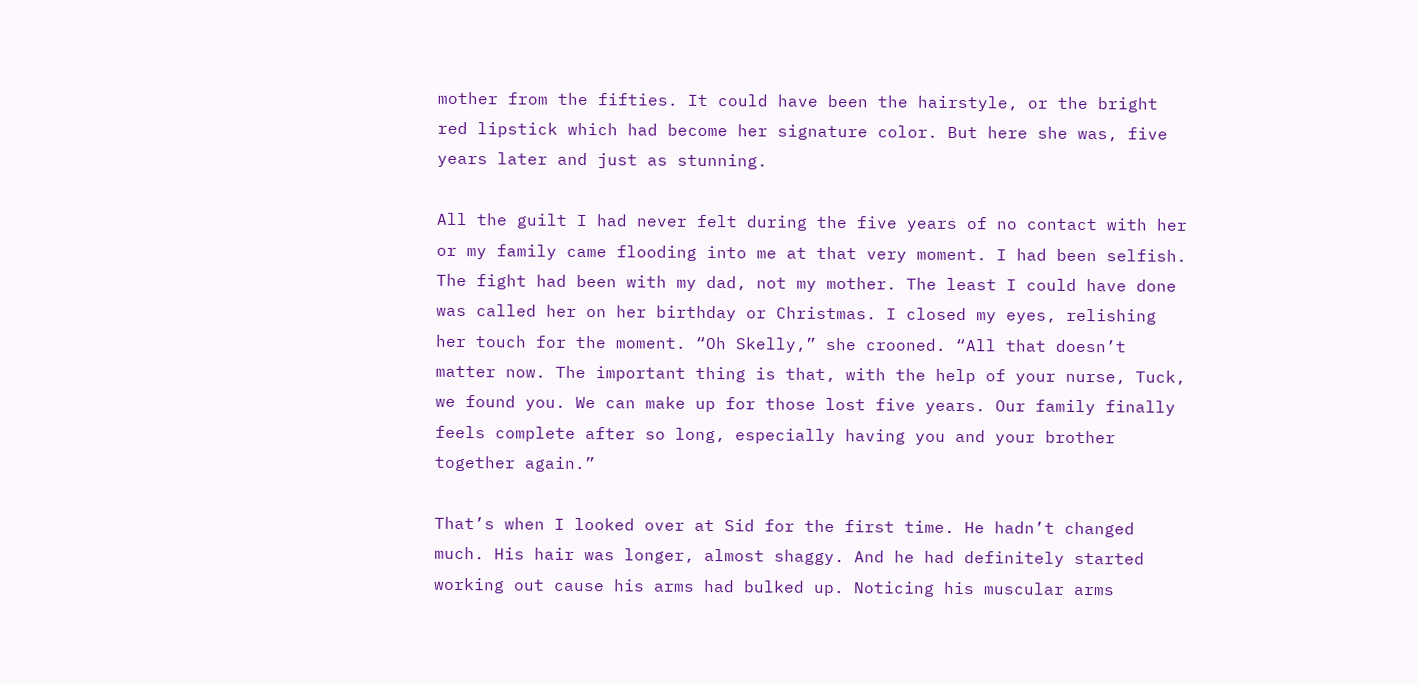mother from the fifties. It could have been the hairstyle, or the bright red lipstick which had become her signature color. But here she was, five years later and just as stunning.

All the guilt I had never felt during the five years of no contact with her or my family came flooding into me at that very moment. I had been selfish. The fight had been with my dad, not my mother. The least I could have done was called her on her birthday or Christmas. I closed my eyes, relishing her touch for the moment. “Oh Skelly,” she crooned. “All that doesn’t matter now. The important thing is that, with the help of your nurse, Tuck, we found you. We can make up for those lost five years. Our family finally feels complete after so long, especially having you and your brother together again.”

That’s when I looked over at Sid for the first time. He hadn’t changed much. His hair was longer, almost shaggy. And he had definitely started working out cause his arms had bulked up. Noticing his muscular arms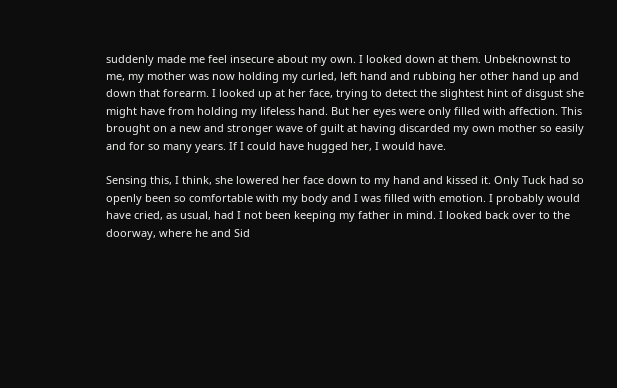suddenly made me feel insecure about my own. I looked down at them. Unbeknownst to me, my mother was now holding my curled, left hand and rubbing her other hand up and down that forearm. I looked up at her face, trying to detect the slightest hint of disgust she might have from holding my lifeless hand. But her eyes were only filled with affection. This brought on a new and stronger wave of guilt at having discarded my own mother so easily and for so many years. If I could have hugged her, I would have.

Sensing this, I think, she lowered her face down to my hand and kissed it. Only Tuck had so openly been so comfortable with my body and I was filled with emotion. I probably would have cried, as usual, had I not been keeping my father in mind. I looked back over to the doorway, where he and Sid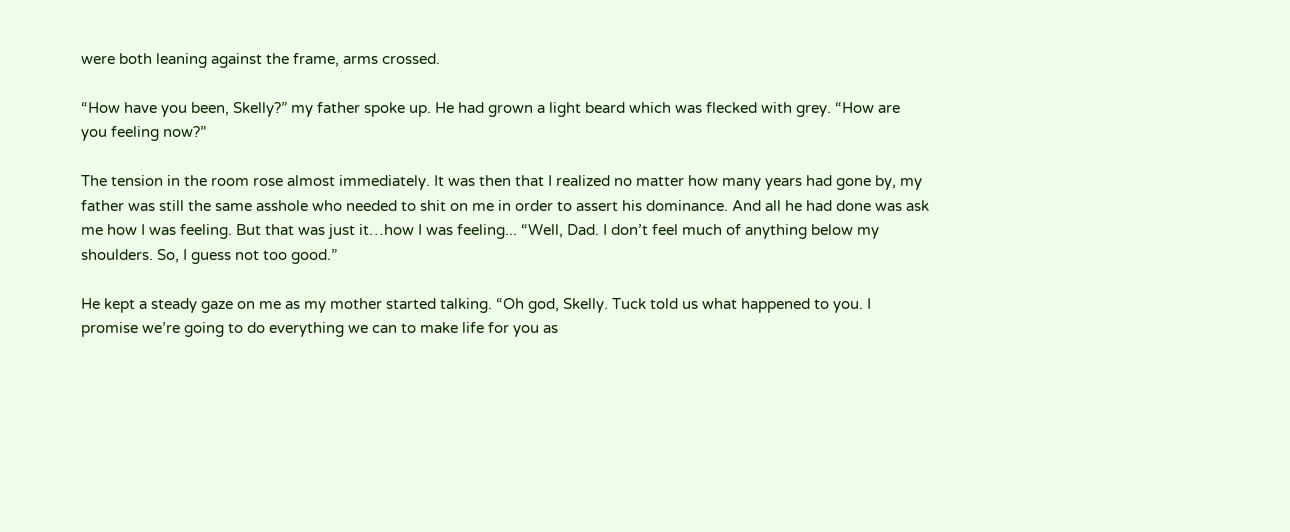were both leaning against the frame, arms crossed.

“How have you been, Skelly?” my father spoke up. He had grown a light beard which was flecked with grey. “How are you feeling now?”

The tension in the room rose almost immediately. It was then that I realized no matter how many years had gone by, my father was still the same asshole who needed to shit on me in order to assert his dominance. And all he had done was ask me how I was feeling. But that was just it…how I was feeling... “Well, Dad. I don’t feel much of anything below my shoulders. So, I guess not too good.”

He kept a steady gaze on me as my mother started talking. “Oh god, Skelly. Tuck told us what happened to you. I promise we’re going to do everything we can to make life for you as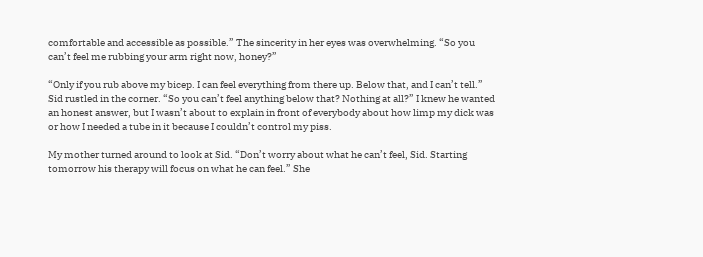comfortable and accessible as possible.” The sincerity in her eyes was overwhelming. “So you can’t feel me rubbing your arm right now, honey?”

“Only if you rub above my bicep. I can feel everything from there up. Below that, and I can’t tell.” Sid rustled in the corner. “So you can’t feel anything below that? Nothing at all?” I knew he wanted an honest answer, but I wasn’t about to explain in front of everybody about how limp my dick was or how I needed a tube in it because I couldn’t control my piss.

My mother turned around to look at Sid. “Don’t worry about what he can’t feel, Sid. Starting tomorrow his therapy will focus on what he can feel.” She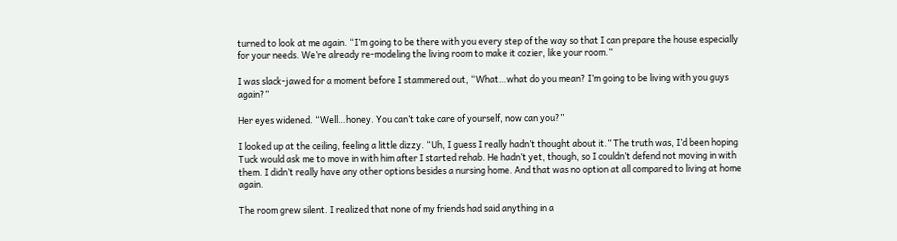turned to look at me again. “I’m going to be there with you every step of the way so that I can prepare the house especially for your needs. We’re already re-modeling the living room to make it cozier, like your room.”

I was slack-jawed for a moment before I stammered out, “What…what do you mean? I’m going to be living with you guys again?”

Her eyes widened. “Well…honey. You can’t take care of yourself, now can you?”

I looked up at the ceiling, feeling a little dizzy. “Uh, I guess I really hadn’t thought about it.” The truth was, I’d been hoping Tuck would ask me to move in with him after I started rehab. He hadn’t yet, though, so I couldn’t defend not moving in with them. I didn’t really have any other options besides a nursing home. And that was no option at all compared to living at home again.

The room grew silent. I realized that none of my friends had said anything in a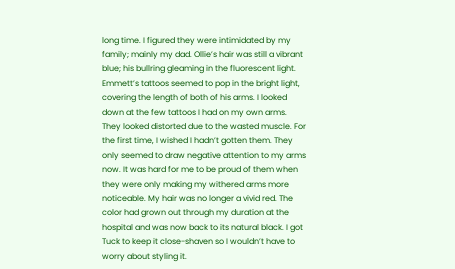long time. I figured they were intimidated by my family; mainly my dad. Ollie’s hair was still a vibrant blue; his bullring gleaming in the fluorescent light. Emmett’s tattoos seemed to pop in the bright light, covering the length of both of his arms. I looked down at the few tattoos I had on my own arms. They looked distorted due to the wasted muscle. For the first time, I wished I hadn’t gotten them. They only seemed to draw negative attention to my arms now. It was hard for me to be proud of them when they were only making my withered arms more noticeable. My hair was no longer a vivid red. The color had grown out through my duration at the hospital and was now back to its natural black. I got Tuck to keep it close-shaven so I wouldn’t have to worry about styling it.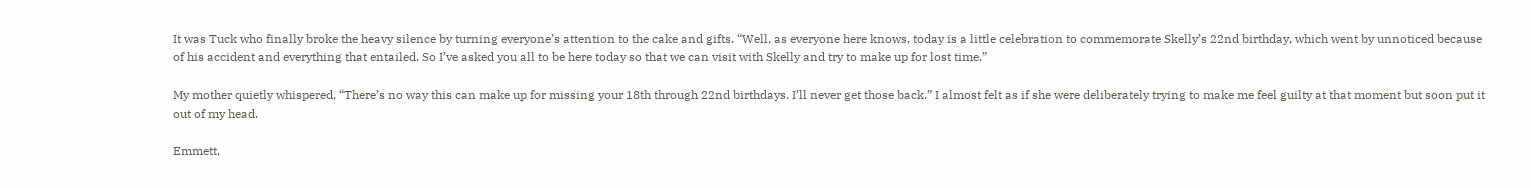It was Tuck who finally broke the heavy silence by turning everyone’s attention to the cake and gifts. “Well, as everyone here knows, today is a little celebration to commemorate Skelly’s 22nd birthday, which went by unnoticed because of his accident and everything that entailed. So I’ve asked you all to be here today so that we can visit with Skelly and try to make up for lost time.”

My mother quietly whispered, “There’s no way this can make up for missing your 18th through 22nd birthdays. I’ll never get those back.” I almost felt as if she were deliberately trying to make me feel guilty at that moment but soon put it out of my head.

Emmett,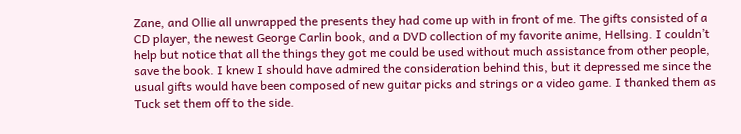Zane, and Ollie all unwrapped the presents they had come up with in front of me. The gifts consisted of a CD player, the newest George Carlin book, and a DVD collection of my favorite anime, Hellsing. I couldn’t help but notice that all the things they got me could be used without much assistance from other people, save the book. I knew I should have admired the consideration behind this, but it depressed me since the usual gifts would have been composed of new guitar picks and strings or a video game. I thanked them as Tuck set them off to the side.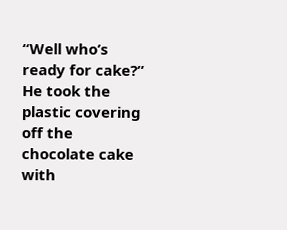“Well who’s ready for cake?” He took the plastic covering off the chocolate cake with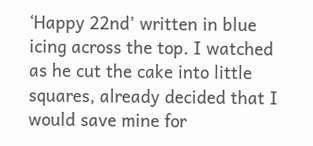‘Happy 22nd’ written in blue icing across the top. I watched as he cut the cake into little squares, already decided that I would save mine for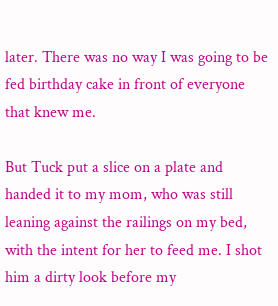later. There was no way I was going to be fed birthday cake in front of everyone that knew me.

But Tuck put a slice on a plate and handed it to my mom, who was still leaning against the railings on my bed, with the intent for her to feed me. I shot him a dirty look before my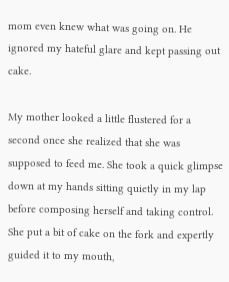mom even knew what was going on. He ignored my hateful glare and kept passing out cake.

My mother looked a little flustered for a second once she realized that she was supposed to feed me. She took a quick glimpse down at my hands sitting quietly in my lap before composing herself and taking control. She put a bit of cake on the fork and expertly guided it to my mouth,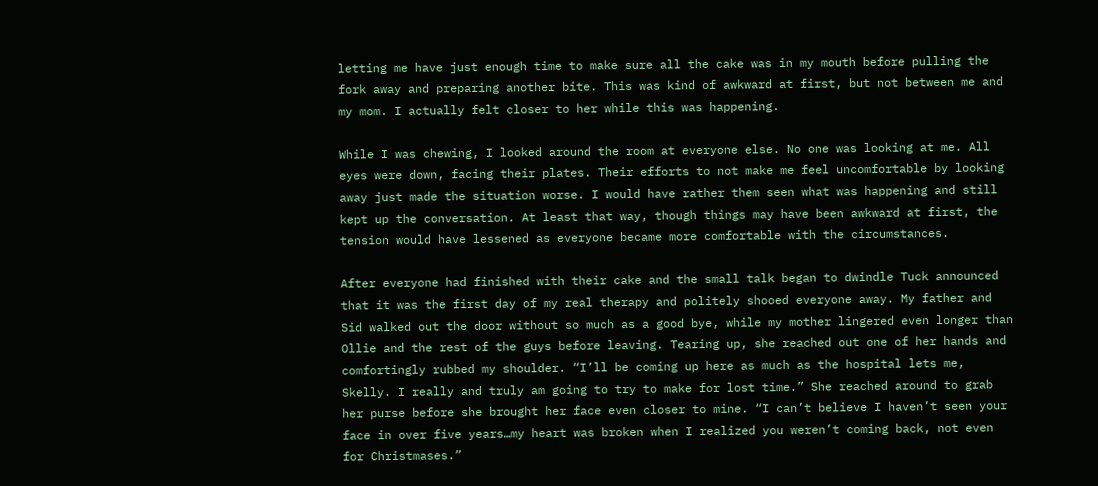letting me have just enough time to make sure all the cake was in my mouth before pulling the fork away and preparing another bite. This was kind of awkward at first, but not between me and my mom. I actually felt closer to her while this was happening.

While I was chewing, I looked around the room at everyone else. No one was looking at me. All eyes were down, facing their plates. Their efforts to not make me feel uncomfortable by looking away just made the situation worse. I would have rather them seen what was happening and still kept up the conversation. At least that way, though things may have been awkward at first, the tension would have lessened as everyone became more comfortable with the circumstances.

After everyone had finished with their cake and the small talk began to dwindle Tuck announced that it was the first day of my real therapy and politely shooed everyone away. My father and Sid walked out the door without so much as a good bye, while my mother lingered even longer than Ollie and the rest of the guys before leaving. Tearing up, she reached out one of her hands and comfortingly rubbed my shoulder. “I’ll be coming up here as much as the hospital lets me, Skelly. I really and truly am going to try to make for lost time.” She reached around to grab her purse before she brought her face even closer to mine. “I can’t believe I haven’t seen your face in over five years…my heart was broken when I realized you weren’t coming back, not even for Christmases.”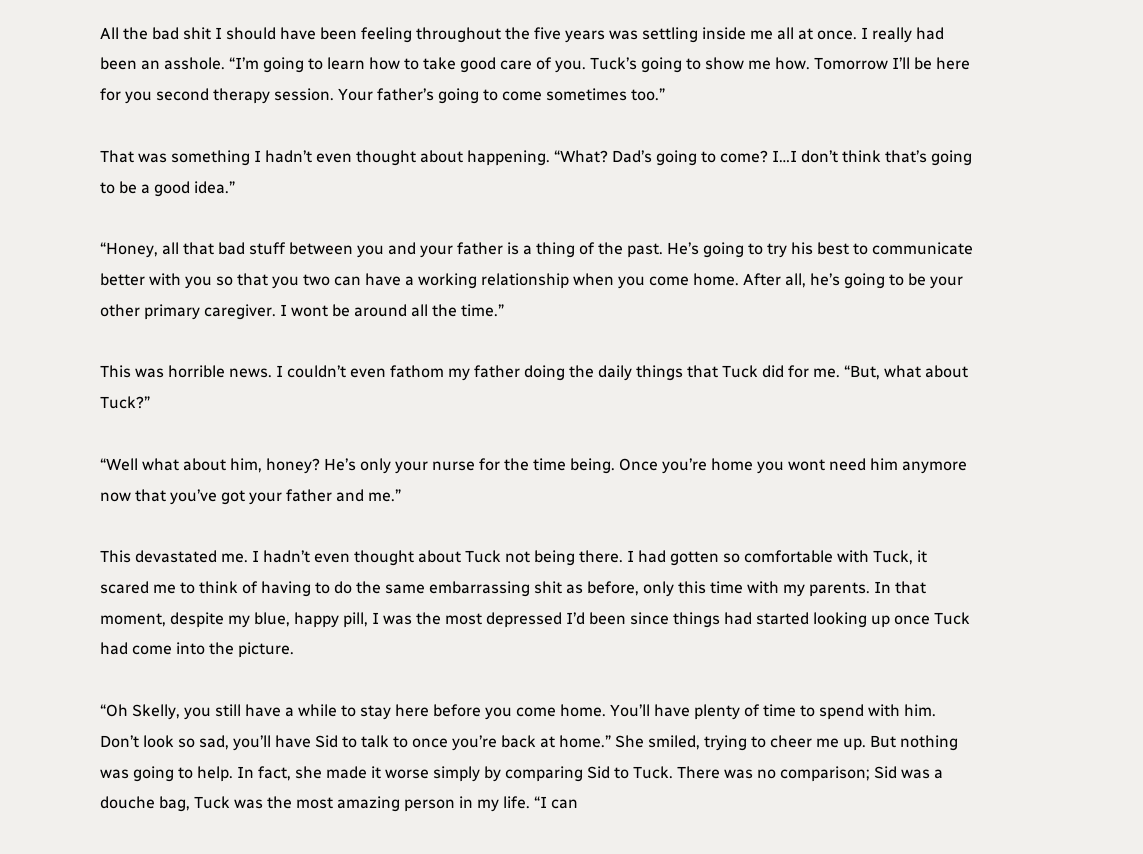All the bad shit I should have been feeling throughout the five years was settling inside me all at once. I really had been an asshole. “I’m going to learn how to take good care of you. Tuck’s going to show me how. Tomorrow I’ll be here for you second therapy session. Your father’s going to come sometimes too.”

That was something I hadn’t even thought about happening. “What? Dad’s going to come? I…I don’t think that’s going to be a good idea.”

“Honey, all that bad stuff between you and your father is a thing of the past. He’s going to try his best to communicate better with you so that you two can have a working relationship when you come home. After all, he’s going to be your other primary caregiver. I wont be around all the time.”

This was horrible news. I couldn’t even fathom my father doing the daily things that Tuck did for me. “But, what about Tuck?”

“Well what about him, honey? He’s only your nurse for the time being. Once you’re home you wont need him anymore now that you’ve got your father and me.”

This devastated me. I hadn’t even thought about Tuck not being there. I had gotten so comfortable with Tuck, it scared me to think of having to do the same embarrassing shit as before, only this time with my parents. In that moment, despite my blue, happy pill, I was the most depressed I’d been since things had started looking up once Tuck had come into the picture.

“Oh Skelly, you still have a while to stay here before you come home. You’ll have plenty of time to spend with him. Don’t look so sad, you’ll have Sid to talk to once you’re back at home.” She smiled, trying to cheer me up. But nothing was going to help. In fact, she made it worse simply by comparing Sid to Tuck. There was no comparison; Sid was a douche bag, Tuck was the most amazing person in my life. “I can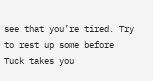see that you’re tired. Try to rest up some before Tuck takes you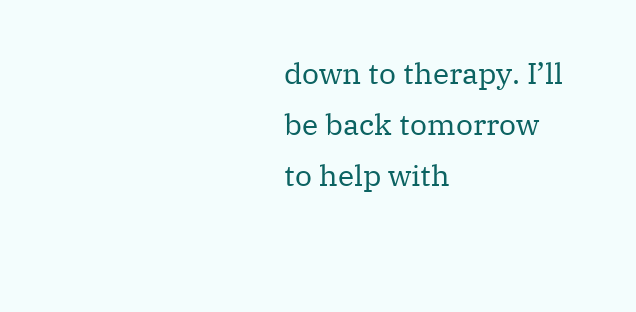down to therapy. I’ll be back tomorrow to help with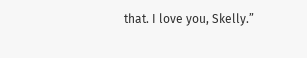that. I love you, Skelly.”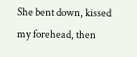She bent down, kissed my forehead, then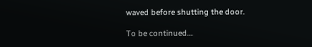waved before shutting the door.

To be continued...